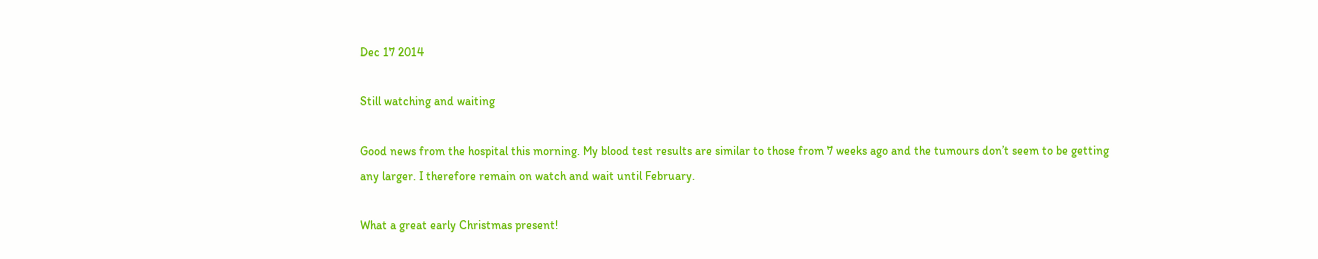Dec 17 2014

Still watching and waiting

Good news from the hospital this morning. My blood test results are similar to those from 7 weeks ago and the tumours don’t seem to be getting any larger. I therefore remain on watch and wait until February.

What a great early Christmas present!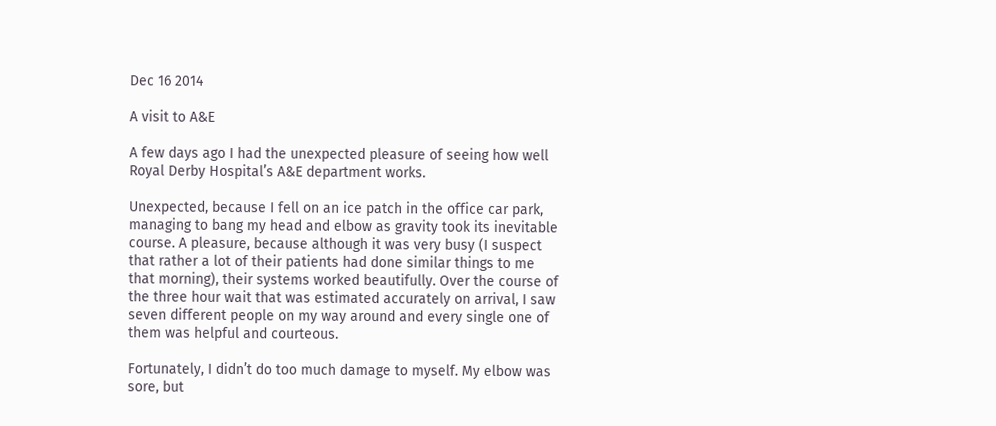Dec 16 2014

A visit to A&E

A few days ago I had the unexpected pleasure of seeing how well Royal Derby Hospital’s A&E department works.

Unexpected, because I fell on an ice patch in the office car park, managing to bang my head and elbow as gravity took its inevitable course. A pleasure, because although it was very busy (I suspect that rather a lot of their patients had done similar things to me that morning), their systems worked beautifully. Over the course of the three hour wait that was estimated accurately on arrival, I saw seven different people on my way around and every single one of them was helpful and courteous.

Fortunately, I didn’t do too much damage to myself. My elbow was sore, but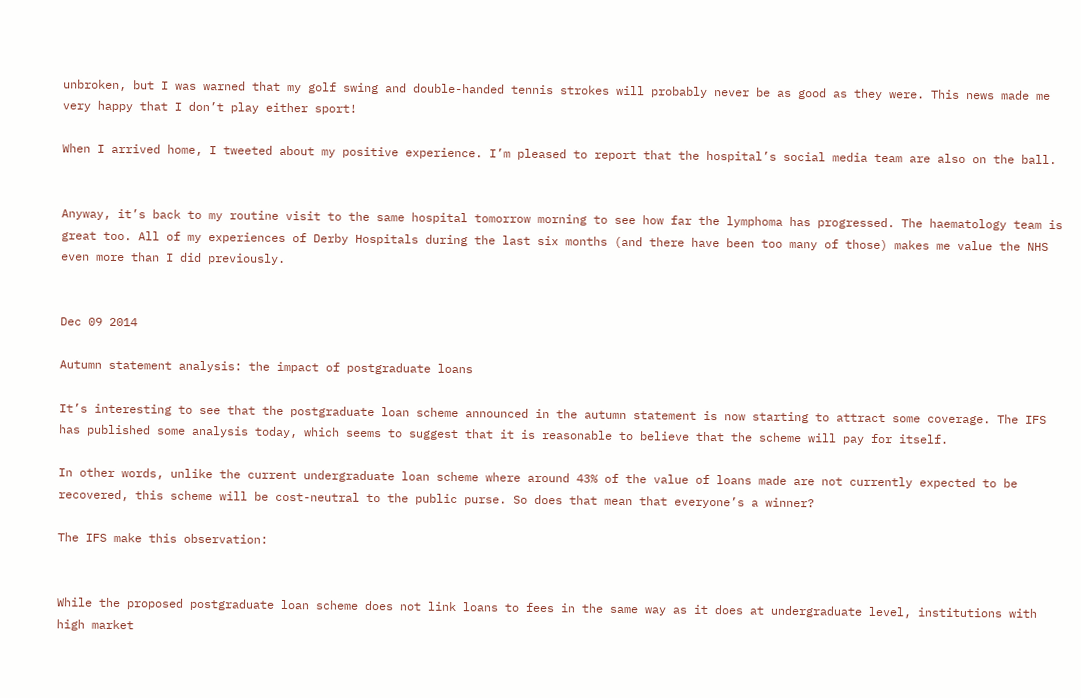unbroken, but I was warned that my golf swing and double-handed tennis strokes will probably never be as good as they were. This news made me very happy that I don’t play either sport!

When I arrived home, I tweeted about my positive experience. I’m pleased to report that the hospital’s social media team are also on the ball.


Anyway, it’s back to my routine visit to the same hospital tomorrow morning to see how far the lymphoma has progressed. The haematology team is great too. All of my experiences of Derby Hospitals during the last six months (and there have been too many of those) makes me value the NHS even more than I did previously.


Dec 09 2014

Autumn statement analysis: the impact of postgraduate loans

It’s interesting to see that the postgraduate loan scheme announced in the autumn statement is now starting to attract some coverage. The IFS has published some analysis today, which seems to suggest that it is reasonable to believe that the scheme will pay for itself.

In other words, unlike the current undergraduate loan scheme where around 43% of the value of loans made are not currently expected to be recovered, this scheme will be cost-neutral to the public purse. So does that mean that everyone’s a winner?

The IFS make this observation:


While the proposed postgraduate loan scheme does not link loans to fees in the same way as it does at undergraduate level, institutions with high market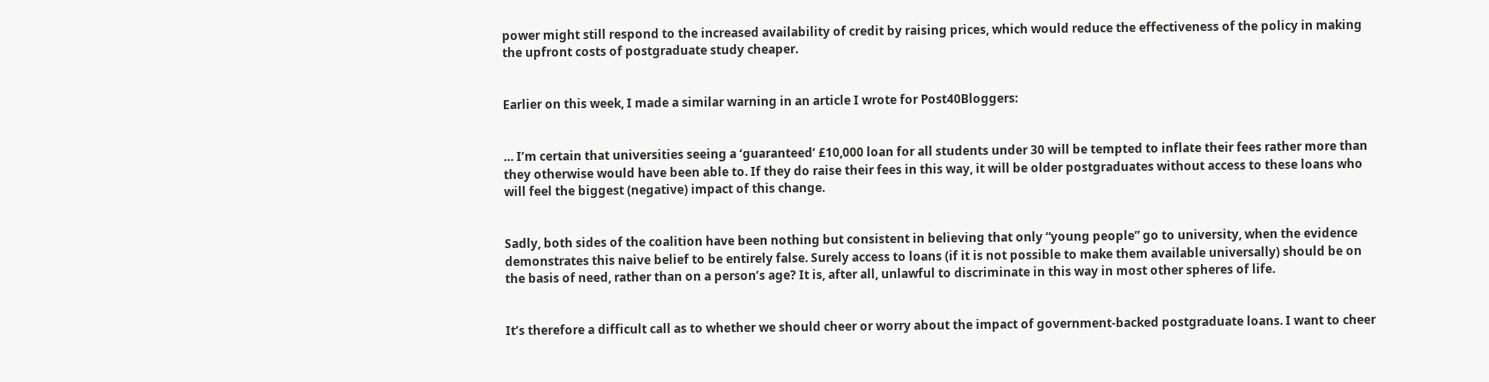power might still respond to the increased availability of credit by raising prices, which would reduce the effectiveness of the policy in making the upfront costs of postgraduate study cheaper.


Earlier on this week, I made a similar warning in an article I wrote for Post40Bloggers:


… I’m certain that universities seeing a ‘guaranteed’ £10,000 loan for all students under 30 will be tempted to inflate their fees rather more than they otherwise would have been able to. If they do raise their fees in this way, it will be older postgraduates without access to these loans who will feel the biggest (negative) impact of this change.


Sadly, both sides of the coalition have been nothing but consistent in believing that only “young people” go to university, when the evidence demonstrates this naive belief to be entirely false. Surely access to loans (if it is not possible to make them available universally) should be on the basis of need, rather than on a person’s age? It is, after all, unlawful to discriminate in this way in most other spheres of life.


It’s therefore a difficult call as to whether we should cheer or worry about the impact of government-backed postgraduate loans. I want to cheer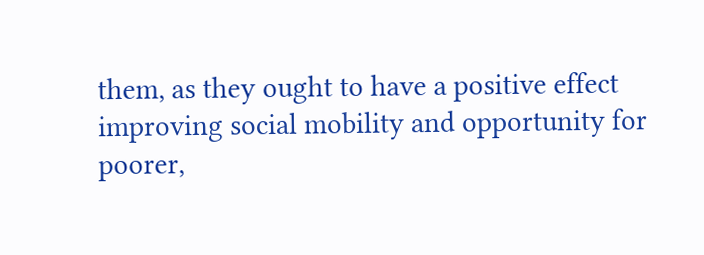them, as they ought to have a positive effect improving social mobility and opportunity for poorer,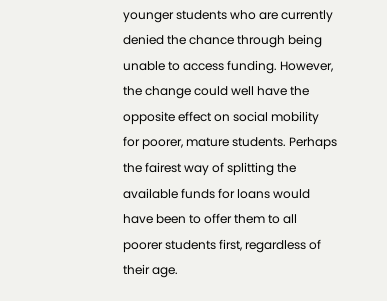younger students who are currently denied the chance through being unable to access funding. However, the change could well have the opposite effect on social mobility for poorer, mature students. Perhaps the fairest way of splitting the available funds for loans would have been to offer them to all poorer students first, regardless of their age.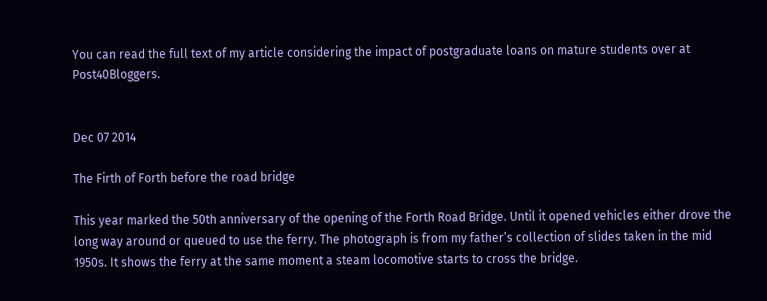You can read the full text of my article considering the impact of postgraduate loans on mature students over at Post40Bloggers.


Dec 07 2014

The Firth of Forth before the road bridge

This year marked the 50th anniversary of the opening of the Forth Road Bridge. Until it opened vehicles either drove the long way around or queued to use the ferry. The photograph is from my father’s collection of slides taken in the mid 1950s. It shows the ferry at the same moment a steam locomotive starts to cross the bridge.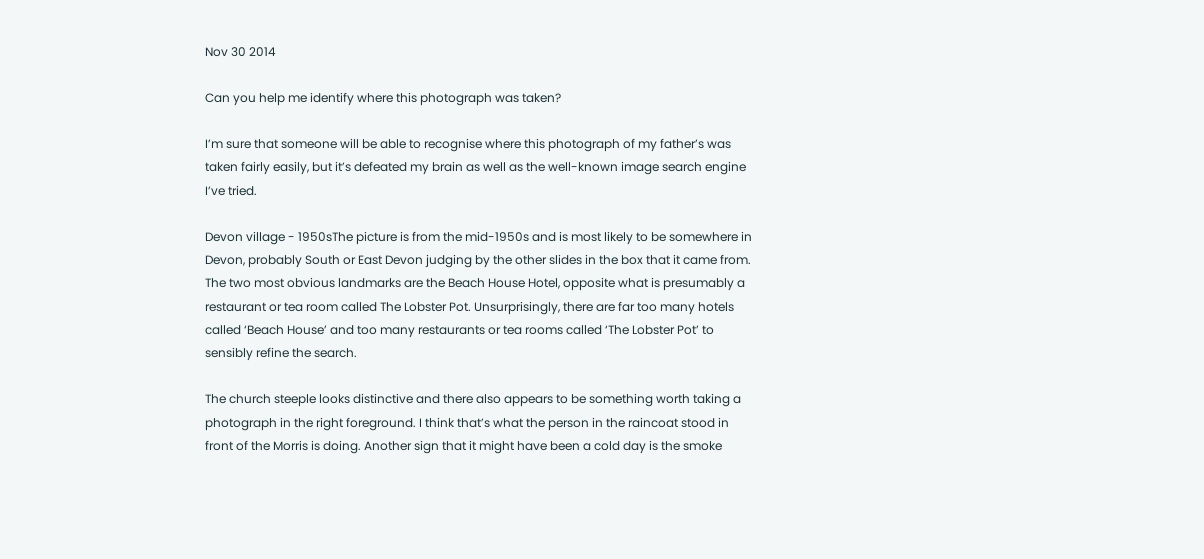Nov 30 2014

Can you help me identify where this photograph was taken?

I’m sure that someone will be able to recognise where this photograph of my father’s was taken fairly easily, but it’s defeated my brain as well as the well-known image search engine I’ve tried.

Devon village - 1950sThe picture is from the mid-1950s and is most likely to be somewhere in Devon, probably South or East Devon judging by the other slides in the box that it came from. The two most obvious landmarks are the Beach House Hotel, opposite what is presumably a restaurant or tea room called The Lobster Pot. Unsurprisingly, there are far too many hotels called ‘Beach House’ and too many restaurants or tea rooms called ‘The Lobster Pot’ to sensibly refine the search.

The church steeple looks distinctive and there also appears to be something worth taking a photograph in the right foreground. I think that’s what the person in the raincoat stood in front of the Morris is doing. Another sign that it might have been a cold day is the smoke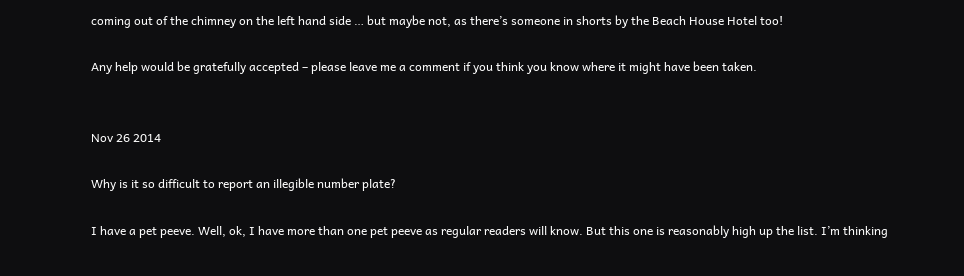coming out of the chimney on the left hand side … but maybe not, as there’s someone in shorts by the Beach House Hotel too!

Any help would be gratefully accepted – please leave me a comment if you think you know where it might have been taken.


Nov 26 2014

Why is it so difficult to report an illegible number plate?

I have a pet peeve. Well, ok, I have more than one pet peeve as regular readers will know. But this one is reasonably high up the list. I’m thinking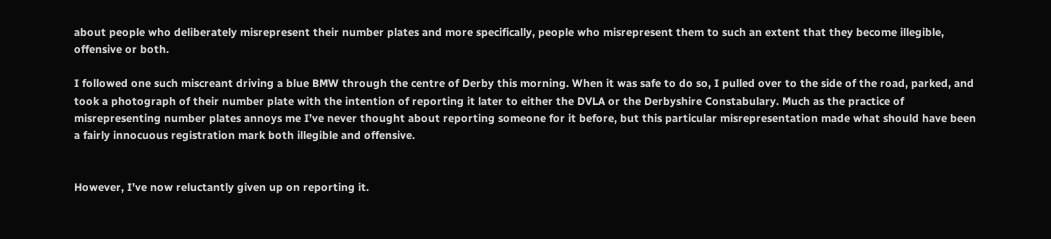about people who deliberately misrepresent their number plates and more specifically, people who misrepresent them to such an extent that they become illegible, offensive or both.

I followed one such miscreant driving a blue BMW through the centre of Derby this morning. When it was safe to do so, I pulled over to the side of the road, parked, and took a photograph of their number plate with the intention of reporting it later to either the DVLA or the Derbyshire Constabulary. Much as the practice of misrepresenting number plates annoys me I’ve never thought about reporting someone for it before, but this particular misrepresentation made what should have been a fairly innocuous registration mark both illegible and offensive.


However, I’ve now reluctantly given up on reporting it.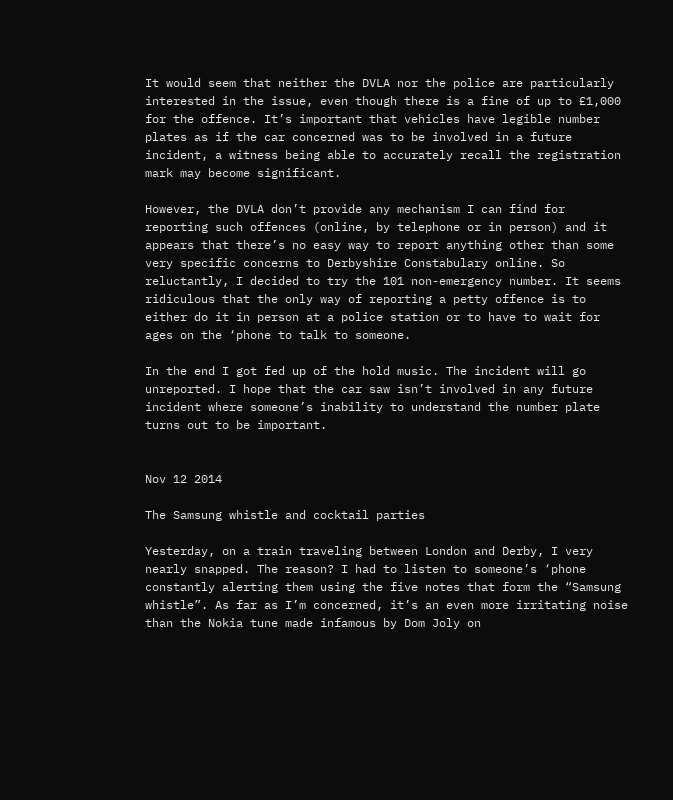It would seem that neither the DVLA nor the police are particularly interested in the issue, even though there is a fine of up to £1,000 for the offence. It’s important that vehicles have legible number plates as if the car concerned was to be involved in a future incident, a witness being able to accurately recall the registration mark may become significant.

However, the DVLA don’t provide any mechanism I can find for reporting such offences (online, by telephone or in person) and it appears that there’s no easy way to report anything other than some very specific concerns to Derbyshire Constabulary online. So reluctantly, I decided to try the 101 non-emergency number. It seems ridiculous that the only way of reporting a petty offence is to either do it in person at a police station or to have to wait for ages on the ‘phone to talk to someone.

In the end I got fed up of the hold music. The incident will go unreported. I hope that the car saw isn’t involved in any future incident where someone’s inability to understand the number plate turns out to be important.


Nov 12 2014

The Samsung whistle and cocktail parties

Yesterday, on a train traveling between London and Derby, I very nearly snapped. The reason? I had to listen to someone’s ‘phone constantly alerting them using the five notes that form the “Samsung whistle”. As far as I’m concerned, it’s an even more irritating noise than the Nokia tune made infamous by Dom Joly on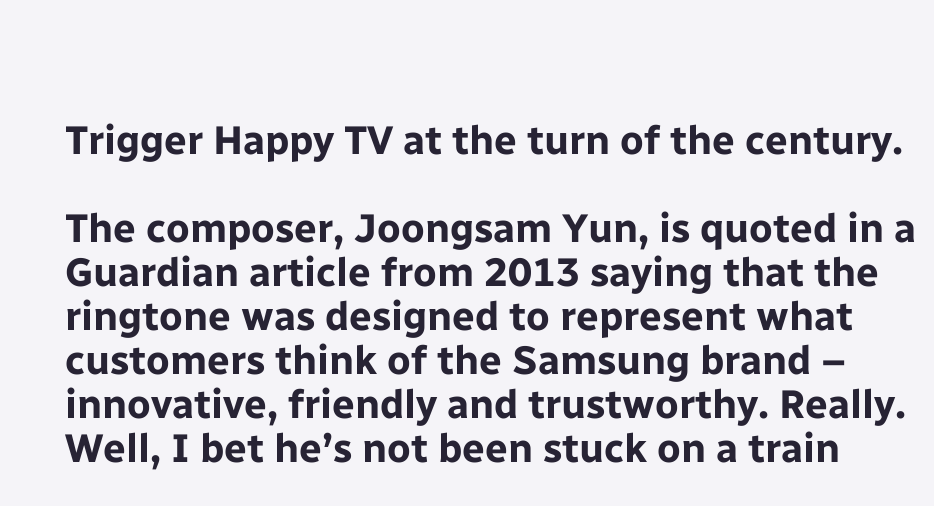Trigger Happy TV at the turn of the century.

The composer, Joongsam Yun, is quoted in a Guardian article from 2013 saying that the ringtone was designed to represent what customers think of the Samsung brand – innovative, friendly and trustworthy. Really. Well, I bet he’s not been stuck on a train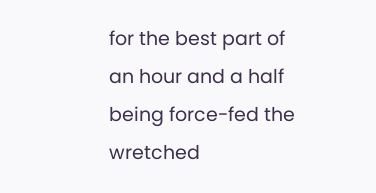for the best part of an hour and a half being force-fed the wretched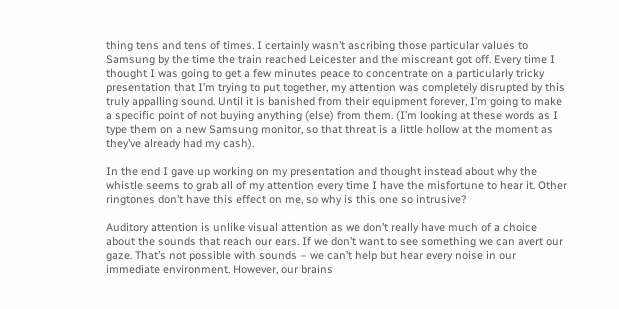thing tens and tens of times. I certainly wasn’t ascribing those particular values to Samsung by the time the train reached Leicester and the miscreant got off. Every time I thought I was going to get a few minutes peace to concentrate on a particularly tricky presentation that I’m trying to put together, my attention was completely disrupted by this truly appalling sound. Until it is banished from their equipment forever, I’m going to make a specific point of not buying anything (else) from them. (I’m looking at these words as I type them on a new Samsung monitor, so that threat is a little hollow at the moment as they’ve already had my cash).

In the end I gave up working on my presentation and thought instead about why the whistle seems to grab all of my attention every time I have the misfortune to hear it. Other ringtones don’t have this effect on me, so why is this one so intrusive?

Auditory attention is unlike visual attention as we don’t really have much of a choice about the sounds that reach our ears. If we don’t want to see something we can avert our gaze. That’s not possible with sounds – we can’t help but hear every noise in our immediate environment. However, our brains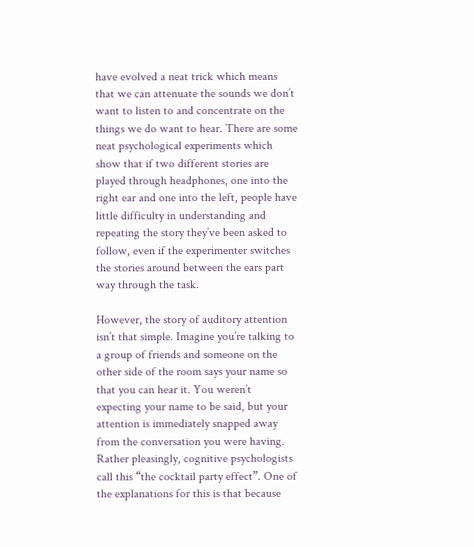have evolved a neat trick which means that we can attenuate the sounds we don’t want to listen to and concentrate on the things we do want to hear. There are some neat psychological experiments which show that if two different stories are played through headphones, one into the right ear and one into the left, people have little difficulty in understanding and repeating the story they’ve been asked to follow, even if the experimenter switches the stories around between the ears part way through the task.

However, the story of auditory attention isn’t that simple. Imagine you’re talking to a group of friends and someone on the other side of the room says your name so that you can hear it. You weren’t expecting your name to be said, but your attention is immediately snapped away from the conversation you were having. Rather pleasingly, cognitive psychologists call this “the cocktail party effect”. One of the explanations for this is that because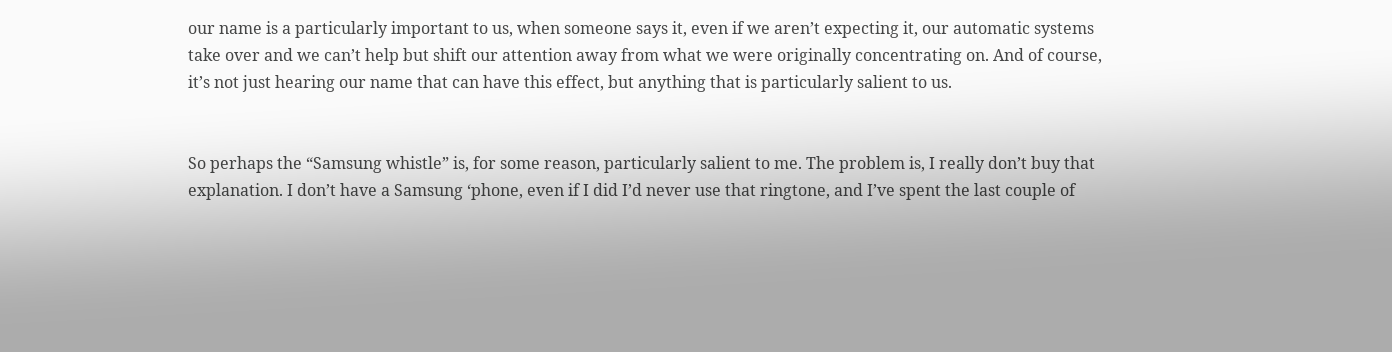our name is a particularly important to us, when someone says it, even if we aren’t expecting it, our automatic systems take over and we can’t help but shift our attention away from what we were originally concentrating on. And of course, it’s not just hearing our name that can have this effect, but anything that is particularly salient to us.


So perhaps the “Samsung whistle” is, for some reason, particularly salient to me. The problem is, I really don’t buy that explanation. I don’t have a Samsung ‘phone, even if I did I’d never use that ringtone, and I’ve spent the last couple of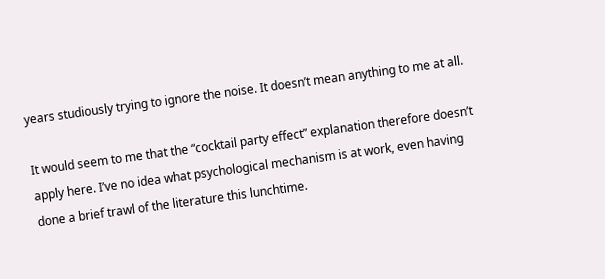years studiously trying to ignore the noise. It doesn’t mean anything to me at all.

It would seem to me that the “cocktail party effect” explanation therefore doesn’t apply here. I’ve no idea what psychological mechanism is at work, even having done a brief trawl of the literature this lunchtime.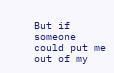But if someone could put me out of my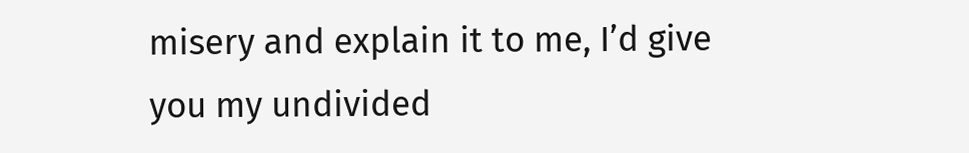misery and explain it to me, I’d give you my undivided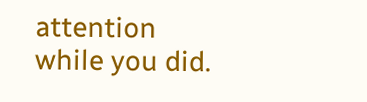attention while you did.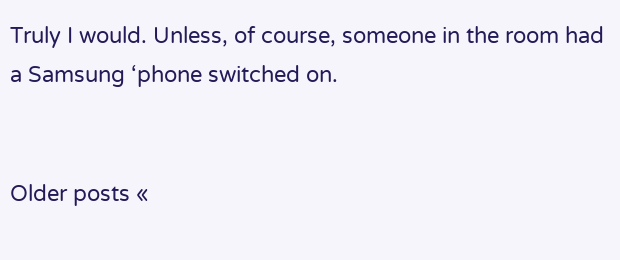Truly I would. Unless, of course, someone in the room had a Samsung ‘phone switched on.


Older posts «